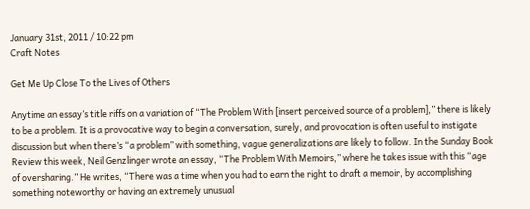January 31st, 2011 / 10:22 pm
Craft Notes

Get Me Up Close To the Lives of Others

Anytime an essay’s title riffs on a variation of “The Problem With [insert perceived source of a problem],” there is likely to be a problem. It is a provocative way to begin a conversation, surely, and provocation is often useful to instigate discussion but when there’s “a problem” with something, vague generalizations are likely to follow. In the Sunday Book Review this week, Neil Genzlinger wrote an essay, “The Problem With Memoirs,” where he takes issue with this “age of oversharing.” He writes, “There was a time when you had to earn the right to draft a memoir, by accomplishing something noteworthy or having an extremely unusual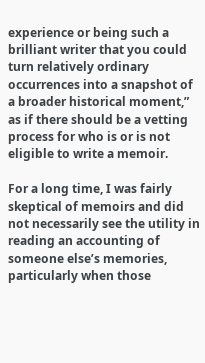experience or being such a brilliant writer that you could turn relatively ordinary occurrences into a snapshot of a broader historical moment,” as if there should be a vetting process for who is or is not eligible to write a memoir.

For a long time, I was fairly skeptical of memoirs and did not necessarily see the utility in reading an accounting of someone else’s memories, particularly when those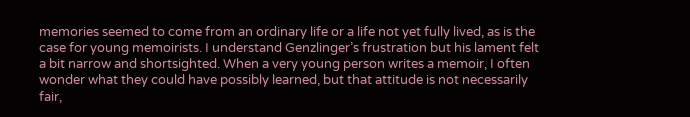memories seemed to come from an ordinary life or a life not yet fully lived, as is the case for young memoirists. I understand Genzlinger’s frustration but his lament felt a bit narrow and shortsighted. When a very young person writes a memoir, I often wonder what they could have possibly learned, but that attitude is not necessarily fair,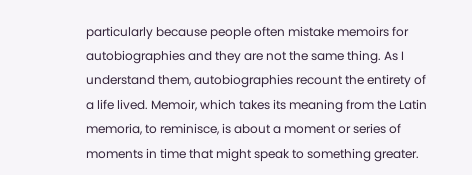particularly because people often mistake memoirs for autobiographies and they are not the same thing. As I understand them, autobiographies recount the entirety of a life lived. Memoir, which takes its meaning from the Latin memoria, to reminisce, is about a moment or series of moments in time that might speak to something greater.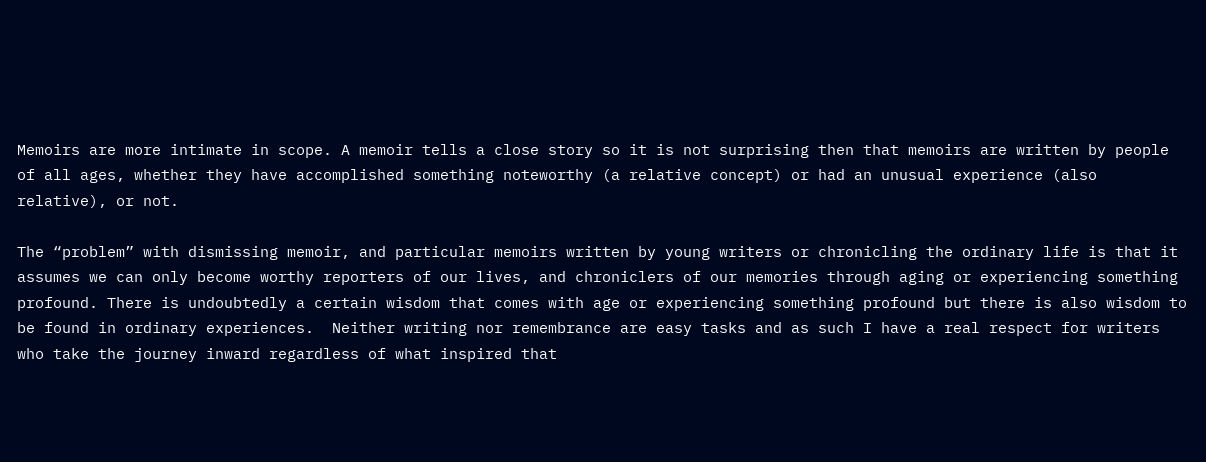Memoirs are more intimate in scope. A memoir tells a close story so it is not surprising then that memoirs are written by people of all ages, whether they have accomplished something noteworthy (a relative concept) or had an unusual experience (also relative), or not.

The “problem” with dismissing memoir, and particular memoirs written by young writers or chronicling the ordinary life is that it assumes we can only become worthy reporters of our lives, and chroniclers of our memories through aging or experiencing something profound. There is undoubtedly a certain wisdom that comes with age or experiencing something profound but there is also wisdom to be found in ordinary experiences.  Neither writing nor remembrance are easy tasks and as such I have a real respect for writers who take the journey inward regardless of what inspired that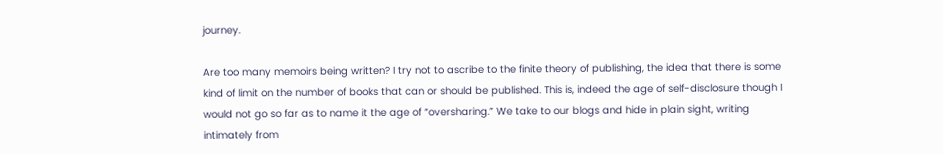journey.

Are too many memoirs being written? I try not to ascribe to the finite theory of publishing, the idea that there is some kind of limit on the number of books that can or should be published. This is, indeed the age of self-disclosure though I would not go so far as to name it the age of “oversharing.” We take to our blogs and hide in plain sight, writing intimately from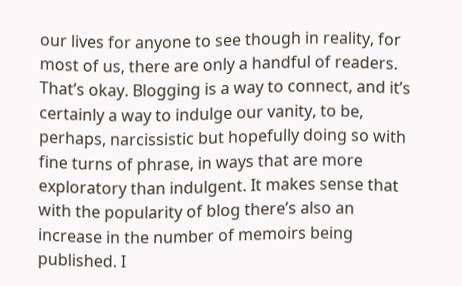our lives for anyone to see though in reality, for most of us, there are only a handful of readers. That’s okay. Blogging is a way to connect, and it’s certainly a way to indulge our vanity, to be, perhaps, narcissistic but hopefully doing so with fine turns of phrase, in ways that are more exploratory than indulgent. It makes sense that with the popularity of blog there’s also an increase in the number of memoirs being published. I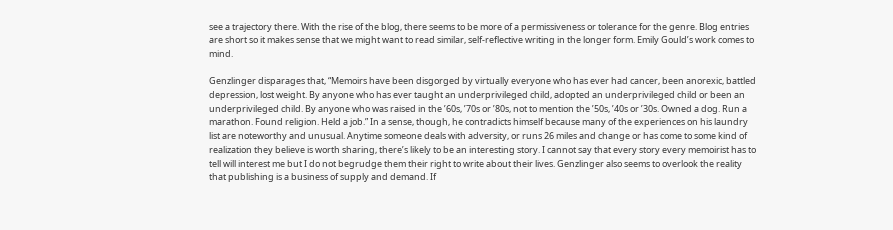see a trajectory there. With the rise of the blog, there seems to be more of a permissiveness or tolerance for the genre. Blog entries are short so it makes sense that we might want to read similar, self-reflective writing in the longer form. Emily Gould’s work comes to mind.

Genzlinger disparages that, “Memoirs have been disgorged by virtually everyone who has ever had cancer, been anorexic, battled depression, lost weight. By anyone who has ever taught an underprivileged child, adopted an underprivileged child or been an underprivileged child. By anyone who was raised in the ’60s, ’70s or ’80s, not to mention the ’50s, ’40s or ’30s. Owned a dog. Run a marathon. Found religion. Held a job.” In a sense, though, he contradicts himself because many of the experiences on his laundry list are noteworthy and unusual. Anytime someone deals with adversity, or runs 26 miles and change or has come to some kind of realization they believe is worth sharing, there’s likely to be an interesting story. I cannot say that every story every memoirist has to tell will interest me but I do not begrudge them their right to write about their lives. Genzlinger also seems to overlook the reality that publishing is a business of supply and demand. If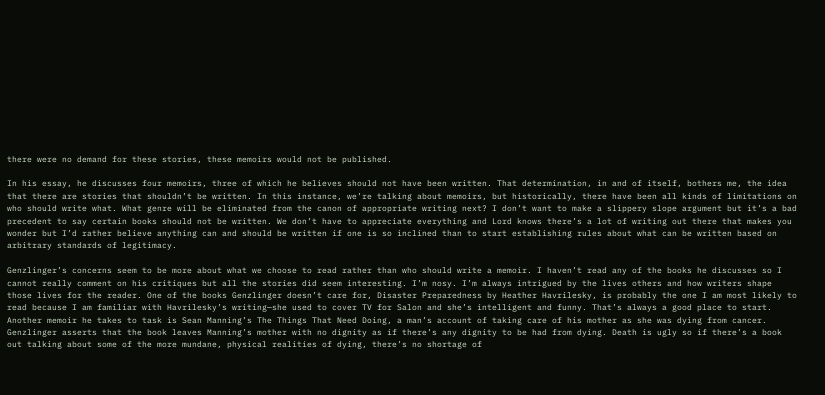there were no demand for these stories, these memoirs would not be published.

In his essay, he discusses four memoirs, three of which he believes should not have been written. That determination, in and of itself, bothers me, the idea that there are stories that shouldn’t be written. In this instance, we’re talking about memoirs, but historically, there have been all kinds of limitations on who should write what. What genre will be eliminated from the canon of appropriate writing next? I don’t want to make a slippery slope argument but it’s a bad precedent to say certain books should not be written. We don’t have to appreciate everything and Lord knows there’s a lot of writing out there that makes you wonder but I’d rather believe anything can and should be written if one is so inclined than to start establishing rules about what can be written based on arbitrary standards of legitimacy.

Genzlinger’s concerns seem to be more about what we choose to read rather than who should write a memoir. I haven’t read any of the books he discusses so I cannot really comment on his critiques but all the stories did seem interesting. I’m nosy. I’m always intrigued by the lives others and how writers shape those lives for the reader. One of the books Genzlinger doesn’t care for, Disaster Preparedness by Heather Havrilesky, is probably the one I am most likely to read because I am familiar with Havrilesky’s writing—she used to cover TV for Salon and she’s intelligent and funny. That’s always a good place to start. Another memoir he takes to task is Sean Manning’s The Things That Need Doing, a man’s account of taking care of his mother as she was dying from cancer. Genzlinger asserts that the book leaves Manning’s mother with no dignity as if there’s any dignity to be had from dying. Death is ugly so if there’s a book out talking about some of the more mundane, physical realities of dying, there’s no shortage of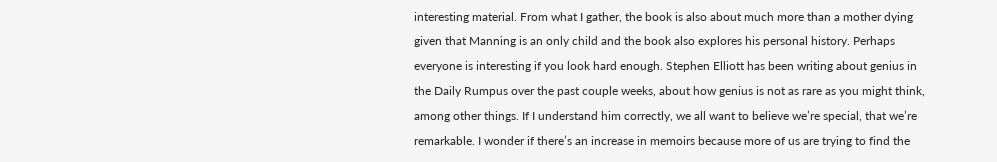interesting material. From what I gather, the book is also about much more than a mother dying given that Manning is an only child and the book also explores his personal history. Perhaps everyone is interesting if you look hard enough. Stephen Elliott has been writing about genius in the Daily Rumpus over the past couple weeks, about how genius is not as rare as you might think, among other things. If I understand him correctly, we all want to believe we’re special, that we’re remarkable. I wonder if there’s an increase in memoirs because more of us are trying to find the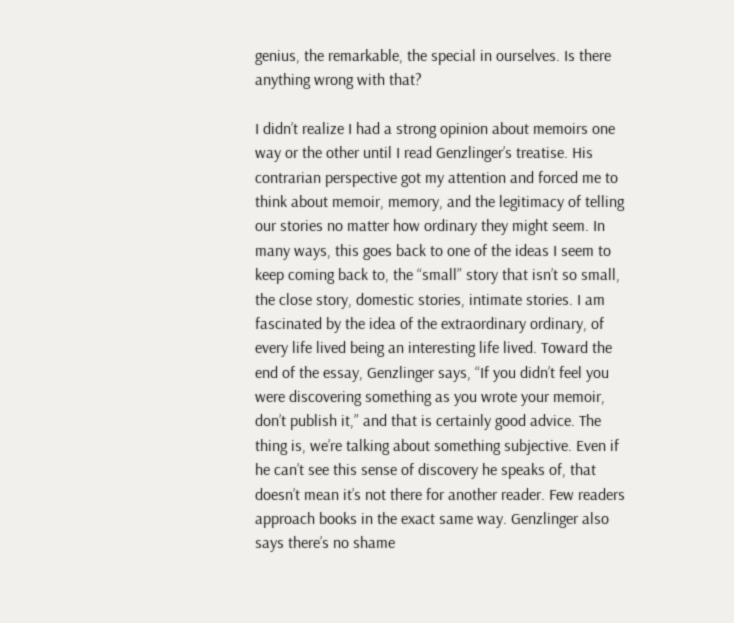genius, the remarkable, the special in ourselves. Is there anything wrong with that?

I didn’t realize I had a strong opinion about memoirs one way or the other until I read Genzlinger’s treatise. His contrarian perspective got my attention and forced me to think about memoir, memory, and the legitimacy of telling our stories no matter how ordinary they might seem. In many ways, this goes back to one of the ideas I seem to keep coming back to, the “small” story that isn’t so small, the close story, domestic stories, intimate stories. I am fascinated by the idea of the extraordinary ordinary, of every life lived being an interesting life lived. Toward the end of the essay, Genzlinger says, “If you didn’t feel you were discovering something as you wrote your memoir, don’t publish it,” and that is certainly good advice. The thing is, we’re talking about something subjective. Even if he can’t see this sense of discovery he speaks of, that doesn’t mean it’s not there for another reader. Few readers approach books in the exact same way. Genzlinger also says there’s no shame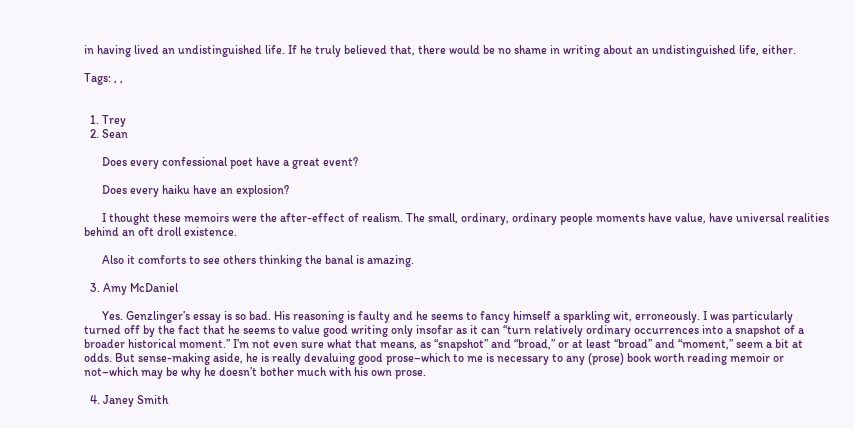in having lived an undistinguished life. If he truly believed that, there would be no shame in writing about an undistinguished life, either.

Tags: , ,


  1. Trey
  2. Sean

      Does every confessional poet have a great event?

      Does every haiku have an explosion?

      I thought these memoirs were the after-effect of realism. The small, ordinary, ordinary people moments have value, have universal realities behind an oft droll existence.

      Also it comforts to see others thinking the banal is amazing.

  3. Amy McDaniel

      Yes. Genzlinger’s essay is so bad. His reasoning is faulty and he seems to fancy himself a sparkling wit, erroneously. I was particularly turned off by the fact that he seems to value good writing only insofar as it can “turn relatively ordinary occurrences into a snapshot of a broader historical moment.” I’m not even sure what that means, as “snapshot” and “broad,” or at least “broad” and “moment,” seem a bit at odds. But sense-making aside, he is really devaluing good prose–which to me is necessary to any (prose) book worth reading memoir or not–which may be why he doesn’t bother much with his own prose.

  4. Janey Smith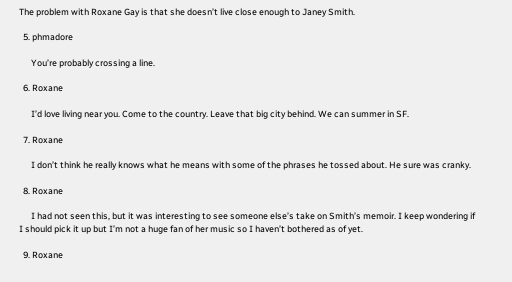The problem with Roxane Gay is that she doesn’t live close enough to Janey Smith.

  5. phmadore

      You’re probably crossing a line.

  6. Roxane

      I’d love living near you. Come to the country. Leave that big city behind. We can summer in SF.

  7. Roxane

      I don’t think he really knows what he means with some of the phrases he tossed about. He sure was cranky.

  8. Roxane

      I had not seen this, but it was interesting to see someone else’s take on Smith’s memoir. I keep wondering if I should pick it up but I’m not a huge fan of her music so I haven’t bothered as of yet.

  9. Roxane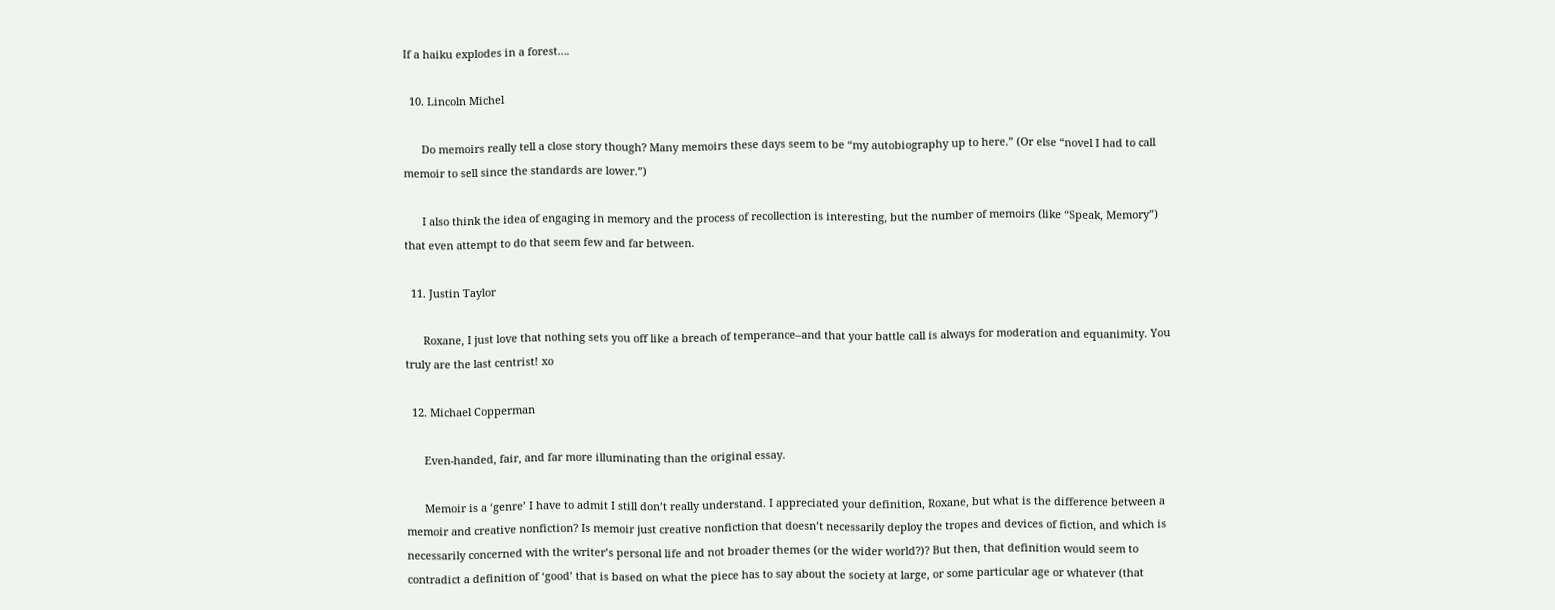If a haiku explodes in a forest….

  10. Lincoln Michel

      Do memoirs really tell a close story though? Many memoirs these days seem to be “my autobiography up to here.” (Or else “novel I had to call memoir to sell since the standards are lower.”)

      I also think the idea of engaging in memory and the process of recollection is interesting, but the number of memoirs (like “Speak, Memory”) that even attempt to do that seem few and far between.

  11. Justin Taylor

      Roxane, I just love that nothing sets you off like a breach of temperance–and that your battle call is always for moderation and equanimity. You truly are the last centrist! xo

  12. Michael Copperman

      Even-handed, fair, and far more illuminating than the original essay.

      Memoir is a ‘genre’ I have to admit I still don’t really understand. I appreciated your definition, Roxane, but what is the difference between a memoir and creative nonfiction? Is memoir just creative nonfiction that doesn’t necessarily deploy the tropes and devices of fiction, and which is necessarily concerned with the writer’s personal life and not broader themes (or the wider world?)? But then, that definition would seem to contradict a definition of ‘good’ that is based on what the piece has to say about the society at large, or some particular age or whatever (that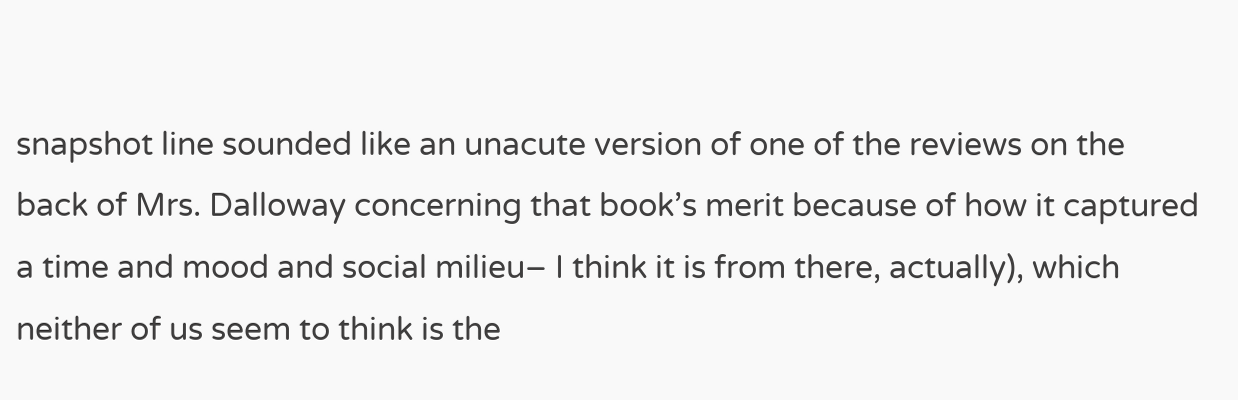snapshot line sounded like an unacute version of one of the reviews on the back of Mrs. Dalloway concerning that book’s merit because of how it captured a time and mood and social milieu– I think it is from there, actually), which neither of us seem to think is the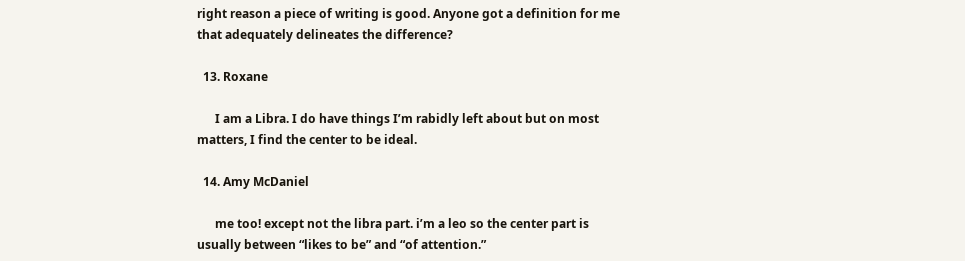right reason a piece of writing is good. Anyone got a definition for me that adequately delineates the difference?

  13. Roxane

      I am a Libra. I do have things I’m rabidly left about but on most matters, I find the center to be ideal.

  14. Amy McDaniel

      me too! except not the libra part. i’m a leo so the center part is usually between “likes to be” and “of attention.”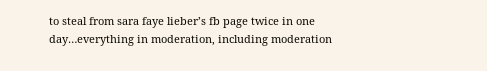to steal from sara faye lieber’s fb page twice in one day…everything in moderation, including moderation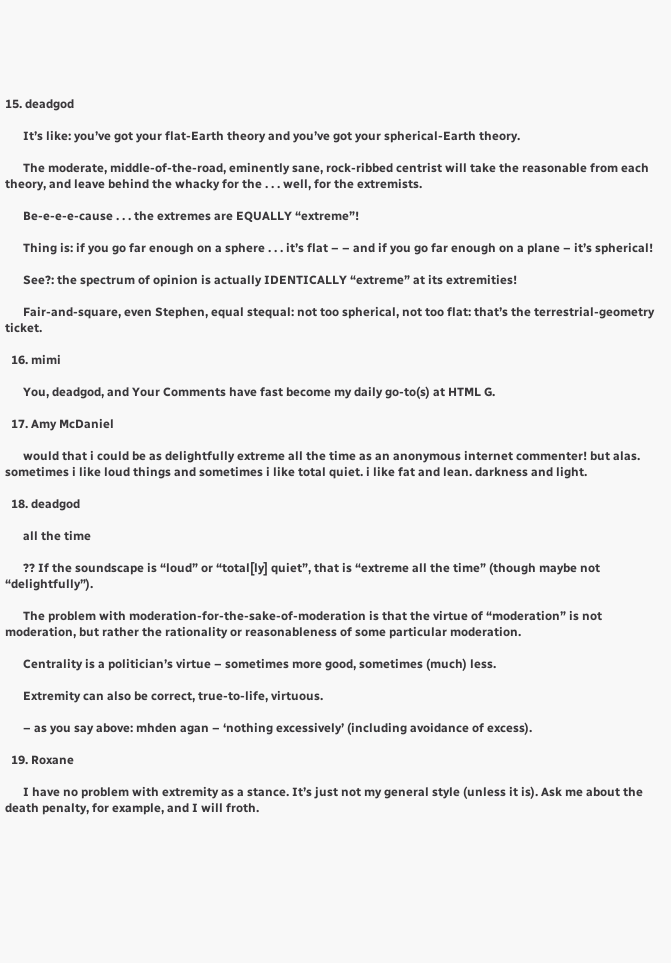15. deadgod

      It’s like: you’ve got your flat-Earth theory and you’ve got your spherical-Earth theory.

      The moderate, middle-of-the-road, eminently sane, rock-ribbed centrist will take the reasonable from each theory, and leave behind the whacky for the . . . well, for the extremists.

      Be-e-e-e-cause . . . the extremes are EQUALLY “extreme”!

      Thing is: if you go far enough on a sphere . . . it’s flat – – and if you go far enough on a plane – it’s spherical!

      See?: the spectrum of opinion is actually IDENTICALLY “extreme” at its extremities!

      Fair-and-square, even Stephen, equal stequal: not too spherical, not too flat: that’s the terrestrial-geometry ticket.

  16. mimi

      You, deadgod, and Your Comments have fast become my daily go-to(s) at HTML G.

  17. Amy McDaniel

      would that i could be as delightfully extreme all the time as an anonymous internet commenter! but alas. sometimes i like loud things and sometimes i like total quiet. i like fat and lean. darkness and light.

  18. deadgod

      all the time

      ?? If the soundscape is “loud” or “total[ly] quiet”, that is “extreme all the time” (though maybe not “delightfully”).

      The problem with moderation-for-the-sake-of-moderation is that the virtue of “moderation” is not moderation, but rather the rationality or reasonableness of some particular moderation.

      Centrality is a politician’s virtue – sometimes more good, sometimes (much) less.

      Extremity can also be correct, true-to-life, virtuous.

      – as you say above: mhden agan – ‘nothing excessively’ (including avoidance of excess).

  19. Roxane

      I have no problem with extremity as a stance. It’s just not my general style (unless it is). Ask me about the death penalty, for example, and I will froth.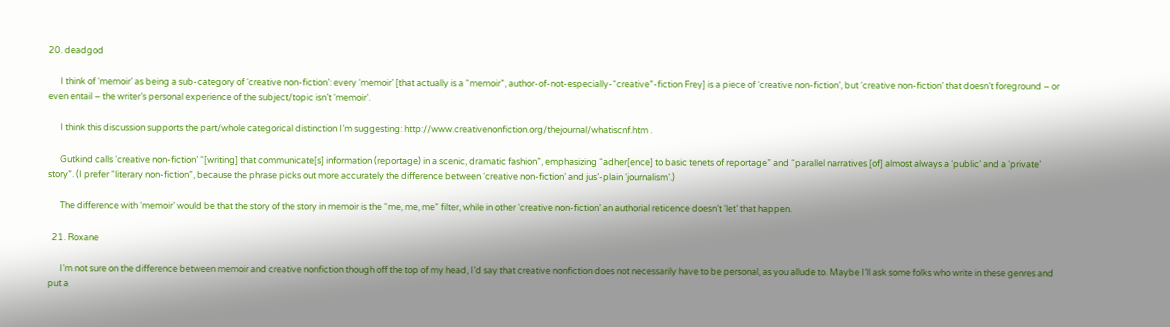20. deadgod

      I think of ‘memoir’ as being a sub-category of ‘creative non-fiction’: every ‘memoir’ [that actually is a “memoir”, author-of-not-especially-“creative”-fiction Frey] is a piece of ‘creative non-fiction’, but ‘creative non-fiction’ that doesn’t foreground – or even entail – the writer’s personal experience of the subject/topic isn’t ‘memoir’.

      I think this discussion supports the part/whole categorical distinction I’m suggesting: http://www.creativenonfiction.org/thejournal/whatiscnf.htm .

      Gutkind calls ‘creative non-fiction’ “[writing] that communicate[s] information (reportage) in a scenic, dramatic fashion”, emphasizing “adher[ence] to basic tenets of reportage” and “parallel narratives [of] almost always a ‘public’ and a ‘private’ story”. (I prefer “literary non-fiction”, because the phrase picks out more accurately the difference between ‘creative non-fiction’ and jus’-plain ‘journalism’.)

      The difference with ‘memoir’ would be that the story of the story in memoir is the “me, me, me” filter, while in other ‘creative non-fiction’ an authorial reticence doesn’t ‘let’ that happen.

  21. Roxane

      I’m not sure on the difference between memoir and creative nonfiction though off the top of my head, I’d say that creative nonfiction does not necessarily have to be personal, as you allude to. Maybe I’ll ask some folks who write in these genres and put a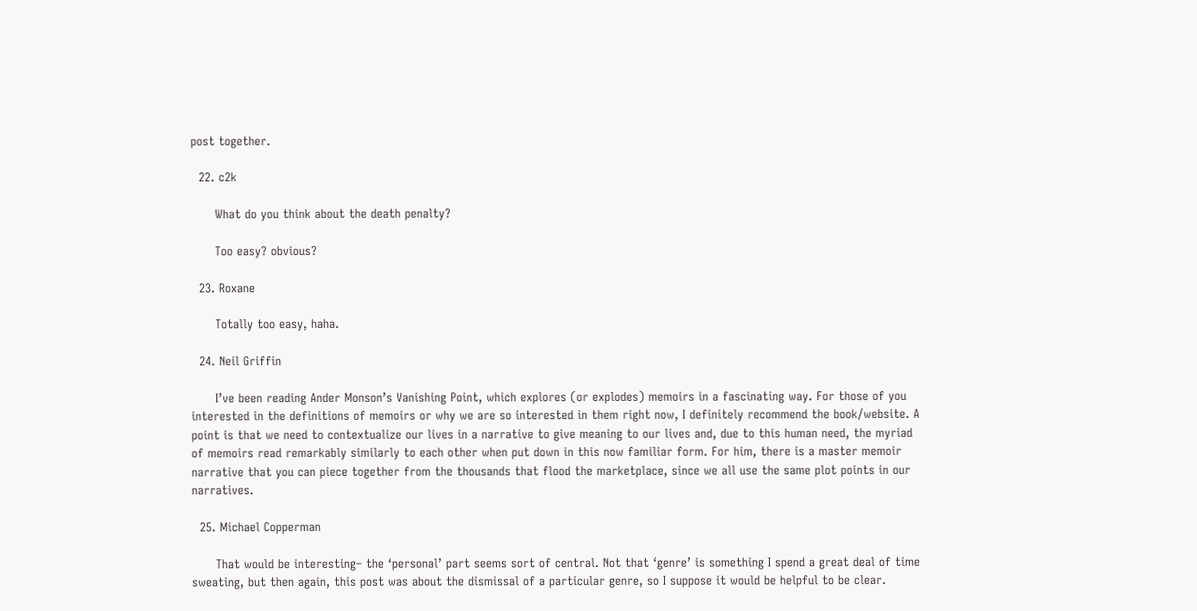post together.

  22. c2k

      What do you think about the death penalty?

      Too easy? obvious?

  23. Roxane

      Totally too easy, haha.

  24. Neil Griffin

      I’ve been reading Ander Monson’s Vanishing Point, which explores (or explodes) memoirs in a fascinating way. For those of you interested in the definitions of memoirs or why we are so interested in them right now, I definitely recommend the book/website. A point is that we need to contextualize our lives in a narrative to give meaning to our lives and, due to this human need, the myriad of memoirs read remarkably similarly to each other when put down in this now familiar form. For him, there is a master memoir narrative that you can piece together from the thousands that flood the marketplace, since we all use the same plot points in our narratives.

  25. Michael Copperman

      That would be interesting– the ‘personal’ part seems sort of central. Not that ‘genre’ is something I spend a great deal of time sweating, but then again, this post was about the dismissal of a particular genre, so I suppose it would be helpful to be clear.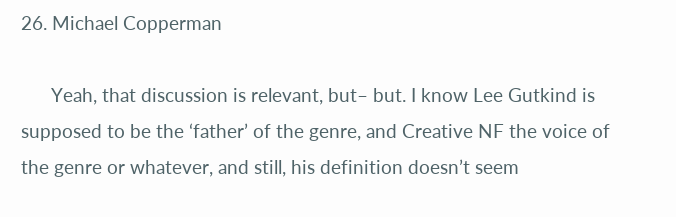26. Michael Copperman

      Yeah, that discussion is relevant, but– but. I know Lee Gutkind is supposed to be the ‘father’ of the genre, and Creative NF the voice of the genre or whatever, and still, his definition doesn’t seem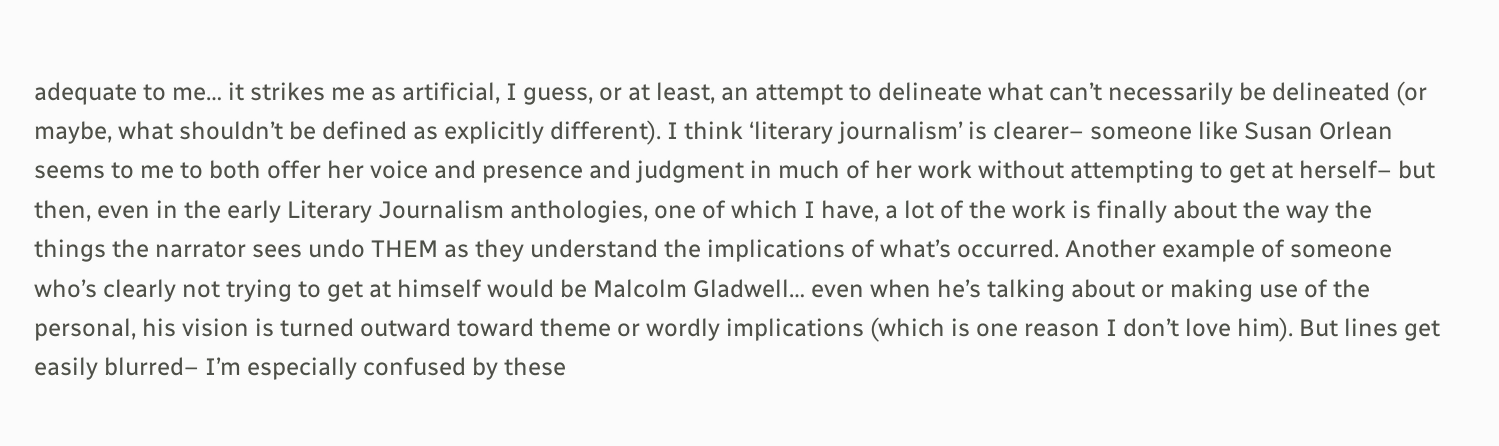adequate to me… it strikes me as artificial, I guess, or at least, an attempt to delineate what can’t necessarily be delineated (or maybe, what shouldn’t be defined as explicitly different). I think ‘literary journalism’ is clearer– someone like Susan Orlean seems to me to both offer her voice and presence and judgment in much of her work without attempting to get at herself– but then, even in the early Literary Journalism anthologies, one of which I have, a lot of the work is finally about the way the things the narrator sees undo THEM as they understand the implications of what’s occurred. Another example of someone who’s clearly not trying to get at himself would be Malcolm Gladwell… even when he’s talking about or making use of the personal, his vision is turned outward toward theme or wordly implications (which is one reason I don’t love him). But lines get easily blurred– I’m especially confused by these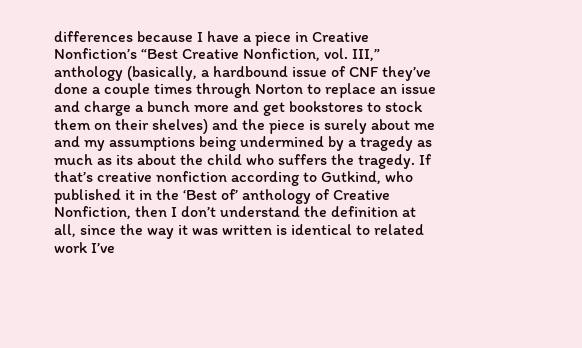differences because I have a piece in Creative Nonfiction’s “Best Creative Nonfiction, vol. III,” anthology (basically, a hardbound issue of CNF they’ve done a couple times through Norton to replace an issue and charge a bunch more and get bookstores to stock them on their shelves) and the piece is surely about me and my assumptions being undermined by a tragedy as much as its about the child who suffers the tragedy. If that’s creative nonfiction according to Gutkind, who published it in the ‘Best of’ anthology of Creative Nonfiction, then I don’t understand the definition at all, since the way it was written is identical to related work I’ve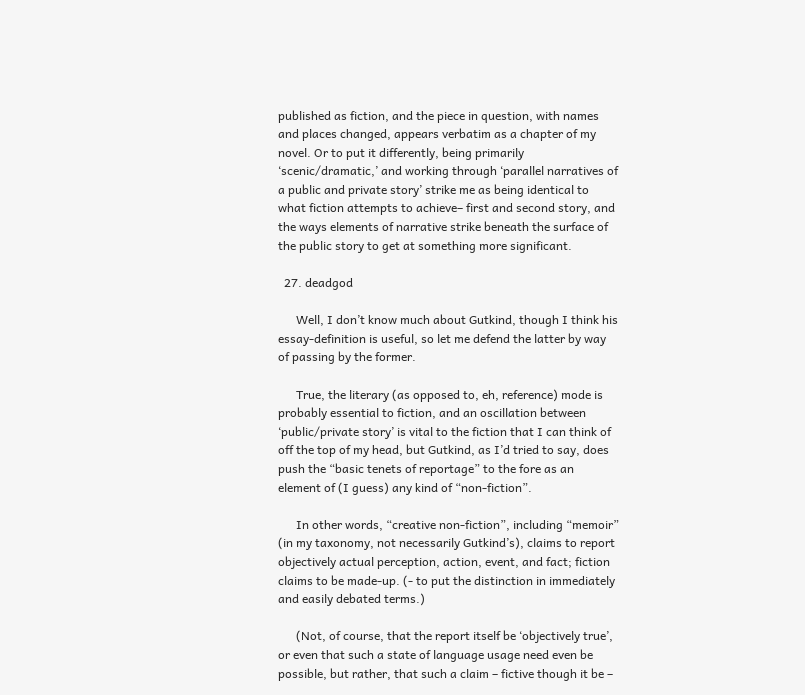published as fiction, and the piece in question, with names and places changed, appears verbatim as a chapter of my novel. Or to put it differently, being primarily ‘scenic/dramatic,’ and working through ‘parallel narratives of a public and private story’ strike me as being identical to what fiction attempts to achieve– first and second story, and the ways elements of narrative strike beneath the surface of the public story to get at something more significant.

  27. deadgod

      Well, I don’t know much about Gutkind, though I think his essay-definition is useful, so let me defend the latter by way of passing by the former.

      True, the literary (as opposed to, eh, reference) mode is probably essential to fiction, and an oscillation between ‘public/private story’ is vital to the fiction that I can think of off the top of my head, but Gutkind, as I’d tried to say, does push the “basic tenets of reportage” to the fore as an element of (I guess) any kind of “non-fiction”.

      In other words, “creative non-fiction”, including “memoir” (in my taxonomy, not necessarily Gutkind’s), claims to report objectively actual perception, action, event, and fact; fiction claims to be made-up. (- to put the distinction in immediately and easily debated terms.)

      (Not, of course, that the report itself be ‘objectively true’, or even that such a state of language usage need even be possible, but rather, that such a claim – fictive though it be –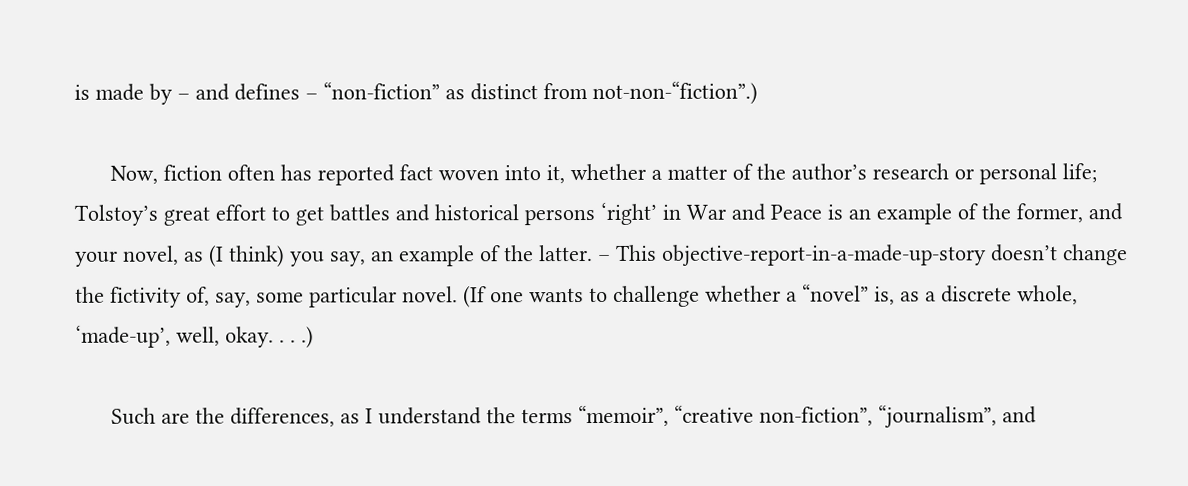is made by – and defines – “non-fiction” as distinct from not-non-“fiction”.)

      Now, fiction often has reported fact woven into it, whether a matter of the author’s research or personal life; Tolstoy’s great effort to get battles and historical persons ‘right’ in War and Peace is an example of the former, and your novel, as (I think) you say, an example of the latter. – This objective-report-in-a-made-up-story doesn’t change the fictivity of, say, some particular novel. (If one wants to challenge whether a “novel” is, as a discrete whole, ‘made-up’, well, okay. . . .)

      Such are the differences, as I understand the terms “memoir”, “creative non-fiction”, “journalism”, and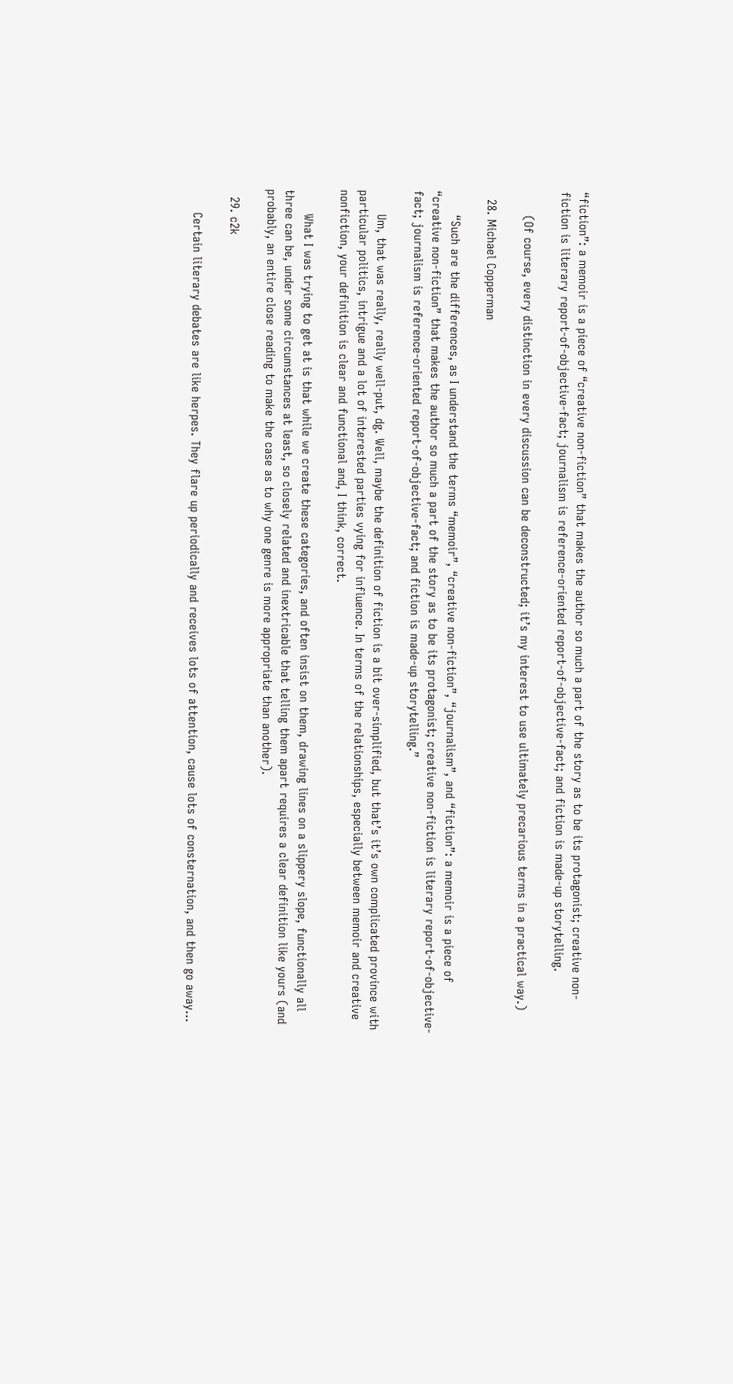“fiction”: a memoir is a piece of “creative non-fiction” that makes the author so much a part of the story as to be its protagonist; creative non-fiction is literary report-of-objective-fact; journalism is reference-oriented report-of-objective-fact; and fiction is made-up storytelling.

      (Of course, every distinction in every discussion can be deconstructed; it’s my interest to use ultimately precarious terms in a practical way.)

  28. Michael Copperman

      “Such are the differences, as I understand the terms “memoir”, “creative non-fiction”, “journalism”, and “fiction”: a memoir is a piece of “creative non-fiction” that makes the author so much a part of the story as to be its protagonist; creative non-fiction is literary report-of-objective-fact; journalism is reference-oriented report-of-objective-fact; and fiction is made-up storytelling.”

      Um, that was really, really well-put, dg. Well, maybe the definition of fiction is a bit over-simplified, but that’s it’s own complicated province with particular politics, intrigue and a lot of interested parties vying for influence. In terms of the relationships, especially between memoir and creative nonfiction, your definition is clear and functional and, I think, correct.

      What I was trying to get at is that while we create these categories, and often insist on them, drawing lines on a slippery slope, functionally all three can be, under some circumstances at least, so closely related and inextricable that telling them apart requires a clear definition like yours (and probably, an entire close reading to make the case as to why one genre is more appropriate than another).

  29. c2k

      Certain literary debates are like herpes. They flare up periodically and receives lots of attention, cause lots of consternation, and then go away…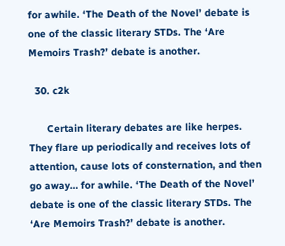for awhile. ‘The Death of the Novel’ debate is one of the classic literary STDs. The ‘Are Memoirs Trash?’ debate is another.

  30. c2k

      Certain literary debates are like herpes. They flare up periodically and receives lots of attention, cause lots of consternation, and then go away… for awhile. ‘The Death of the Novel’ debate is one of the classic literary STDs. The ‘Are Memoirs Trash?’ debate is another.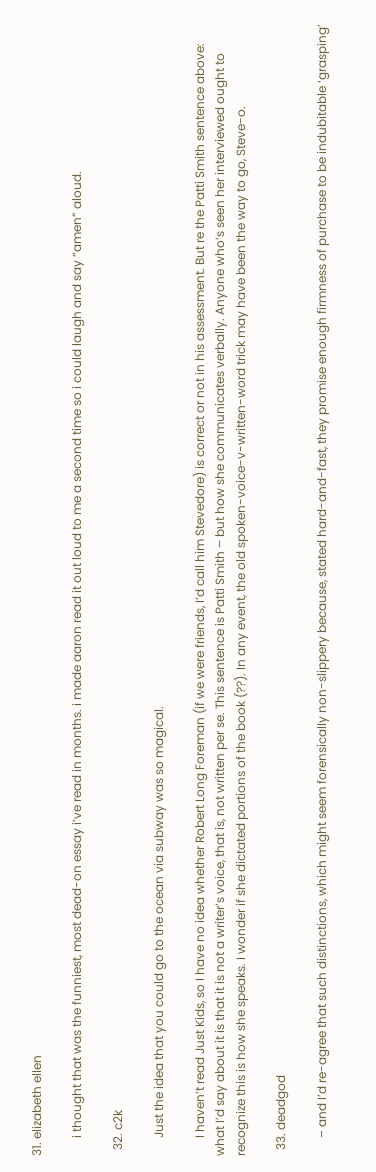31. elizabeth ellen

      i thought that was the funniest, most dead-on essay i’ve read in months. i made aaron read it out loud to me a second time so i could laugh and say “amen” aloud.

  32. c2k

      Just the idea that you could go to the ocean via subway was so magical.

      I haven’t read Just Kids, so I have no idea whether Robert Long Foreman (if we were friends, I’d call him Stevedore) is correct or not in his assessment. But re the Patti Smith sentence above: what I’d say about it is that it is not a writer’s voice, that is, not written per se. This sentence is Patti Smith – but how she communicates verbally. Anyone who’s seen her interviewed ought to recognize this is how she speaks. I wonder if she dictated portions of the book (??). In any event, the old spoken-voice-v-written-word trick may have been the way to go, Steve-o.

  33. deadgod

      – and I’d re-agree that such distinctions, which might seem forensically non-slippery because, stated hard-and-fast, they promise enough firmness of purchase to be indubitable ‘grasping’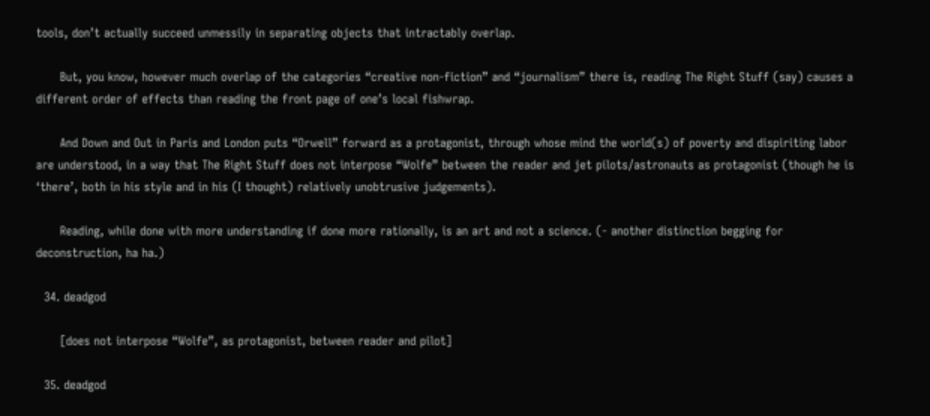tools, don’t actually succeed unmessily in separating objects that intractably overlap.

      But, you know, however much overlap of the categories “creative non-fiction” and “journalism” there is, reading The Right Stuff (say) causes a different order of effects than reading the front page of one’s local fishwrap.

      And Down and Out in Paris and London puts “Orwell” forward as a protagonist, through whose mind the world(s) of poverty and dispiriting labor are understood, in a way that The Right Stuff does not interpose “Wolfe” between the reader and jet pilots/astronauts as protagonist (though he is ‘there’, both in his style and in his (I thought) relatively unobtrusive judgements).

      Reading, while done with more understanding if done more rationally, is an art and not a science. (- another distinction begging for deconstruction, ha ha.)

  34. deadgod

      [does not interpose “Wolfe”, as protagonist, between reader and pilot]

  35. deadgod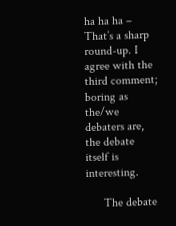ha ha ha – That’s a sharp round-up. I agree with the third comment; boring as the/we debaters are, the debate itself is interesting.

      The debate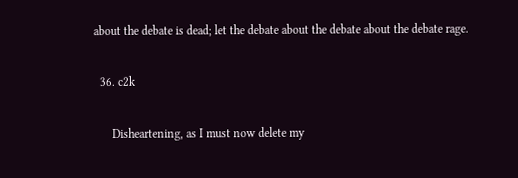about the debate is dead; let the debate about the debate about the debate rage.

  36. c2k

      Disheartening, as I must now delete my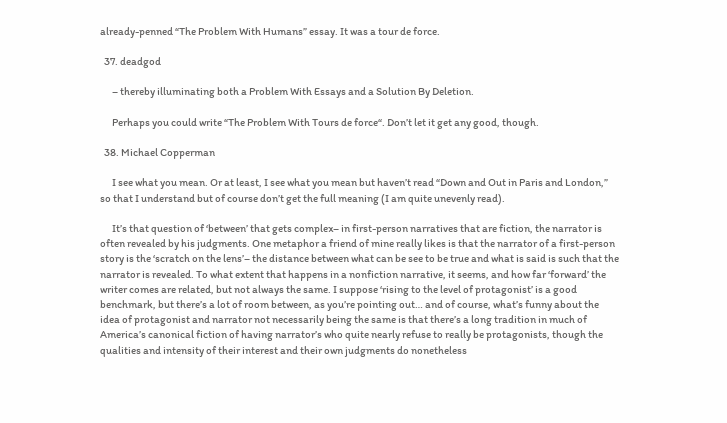already-penned “The Problem With Humans” essay. It was a tour de force.

  37. deadgod

      – thereby illuminating both a Problem With Essays and a Solution By Deletion.

      Perhaps you could write “The Problem With Tours de force“. Don’t let it get any good, though.

  38. Michael Copperman

      I see what you mean. Or at least, I see what you mean but haven’t read “Down and Out in Paris and London,” so that I understand but of course don’t get the full meaning (I am quite unevenly read).

      It’s that question of ‘between’ that gets complex– in first-person narratives that are fiction, the narrator is often revealed by his judgments. One metaphor a friend of mine really likes is that the narrator of a first-person story is the ‘scratch on the lens’– the distance between what can be see to be true and what is said is such that the narrator is revealed. To what extent that happens in a nonfiction narrative, it seems, and how far ‘forward’ the writer comes are related, but not always the same. I suppose ‘rising to the level of protagonist’ is a good benchmark, but there’s a lot of room between, as you’re pointing out… and of course, what’s funny about the idea of protagonist and narrator not necessarily being the same is that there’s a long tradition in much of America’s canonical fiction of having narrator’s who quite nearly refuse to really be protagonists, though the qualities and intensity of their interest and their own judgments do nonetheless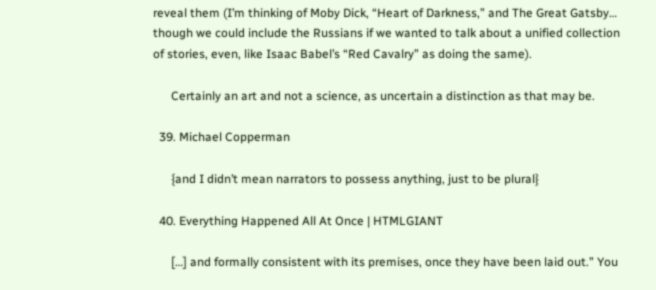reveal them (I’m thinking of Moby Dick, “Heart of Darkness,” and The Great Gatsby… though we could include the Russians if we wanted to talk about a unified collection of stories, even, like Isaac Babel’s “Red Cavalry” as doing the same).

      Certainly an art and not a science, as uncertain a distinction as that may be.

  39. Michael Copperman

      {and I didn’t mean narrators to possess anything, just to be plural}

  40. Everything Happened All At Once | HTMLGIANT

      […] and formally consistent with its premises, once they have been laid out.” You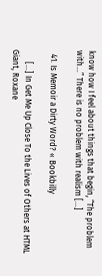know how I feel about things that begin, “The problem with…” There is no problem with realism […]

  41. Is Memoir a Dirty Word? « Bookbilly

      […] In Get Me Up Close To the Lives of Others at HTML Giant, Roxane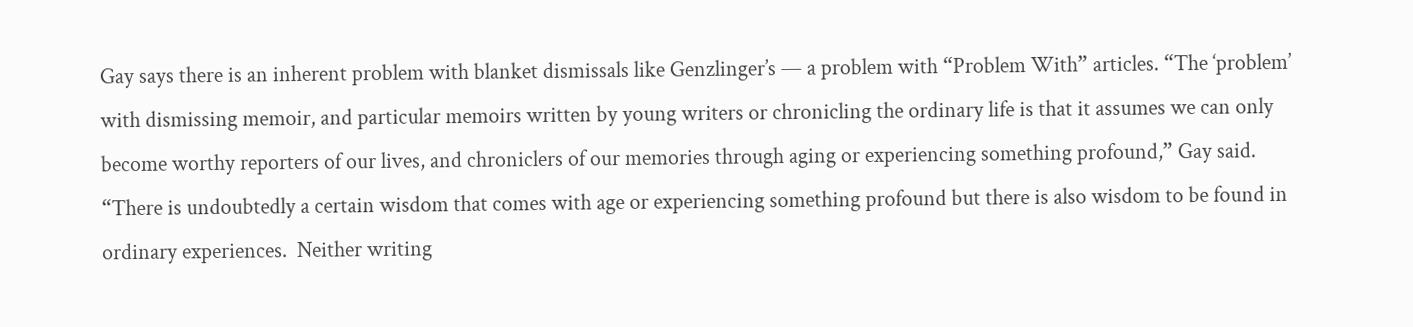Gay says there is an inherent problem with blanket dismissals like Genzlinger’s — a problem with “Problem With” articles. “The ‘problem’ with dismissing memoir, and particular memoirs written by young writers or chronicling the ordinary life is that it assumes we can only become worthy reporters of our lives, and chroniclers of our memories through aging or experiencing something profound,” Gay said. “There is undoubtedly a certain wisdom that comes with age or experiencing something profound but there is also wisdom to be found in ordinary experiences.  Neither writing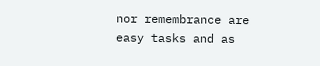nor remembrance are easy tasks and as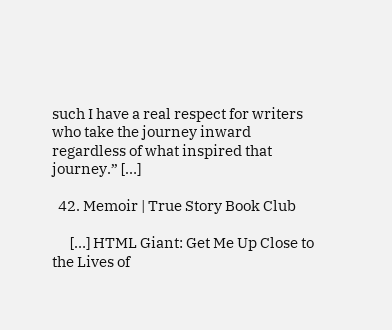such I have a real respect for writers who take the journey inward regardless of what inspired that journey.” […]

  42. Memoir | True Story Book Club

      […] HTML Giant: Get Me Up Close to the Lives of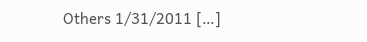Others 1/31/2011 […]